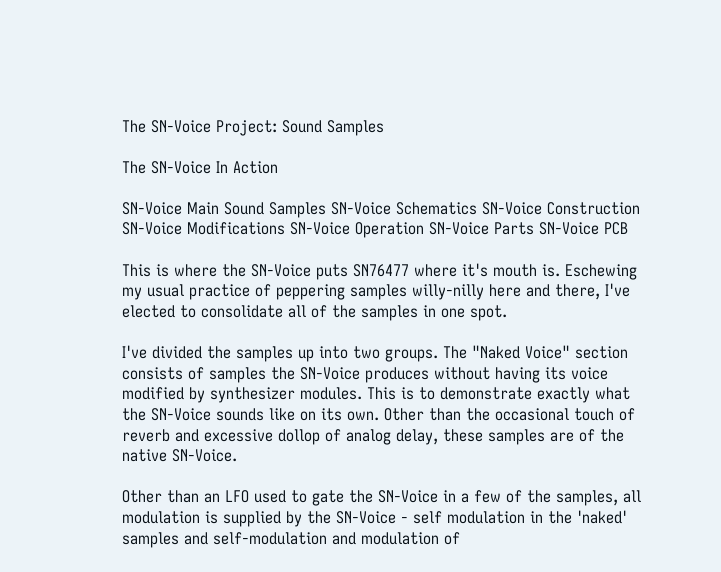The SN-Voice Project: Sound Samples

The SN-Voice In Action

SN-Voice Main Sound Samples SN-Voice Schematics SN-Voice Construction SN-Voice Modifications SN-Voice Operation SN-Voice Parts SN-Voice PCB

This is where the SN-Voice puts SN76477 where it's mouth is. Eschewing my usual practice of peppering samples willy-nilly here and there, I've elected to consolidate all of the samples in one spot.

I've divided the samples up into two groups. The "Naked Voice" section consists of samples the SN-Voice produces without having its voice modified by synthesizer modules. This is to demonstrate exactly what the SN-Voice sounds like on its own. Other than the occasional touch of reverb and excessive dollop of analog delay, these samples are of the native SN-Voice.

Other than an LFO used to gate the SN-Voice in a few of the samples, all modulation is supplied by the SN-Voice - self modulation in the 'naked' samples and self-modulation and modulation of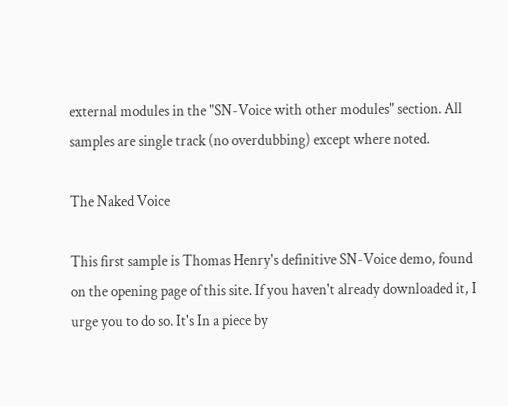external modules in the "SN-Voice with other modules" section. All samples are single track (no overdubbing) except where noted.

The Naked Voice

This first sample is Thomas Henry's definitive SN-Voice demo, found on the opening page of this site. If you haven't already downloaded it, I urge you to do so. It's In a piece by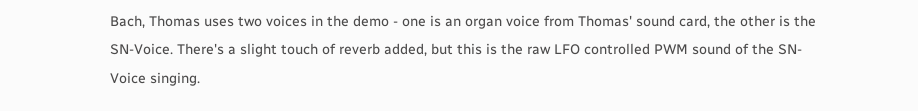Bach, Thomas uses two voices in the demo - one is an organ voice from Thomas' sound card, the other is the SN-Voice. There's a slight touch of reverb added, but this is the raw LFO controlled PWM sound of the SN-Voice singing.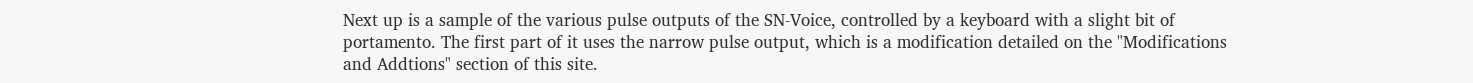Next up is a sample of the various pulse outputs of the SN-Voice, controlled by a keyboard with a slight bit of portamento. The first part of it uses the narrow pulse output, which is a modification detailed on the "Modifications and Addtions" section of this site.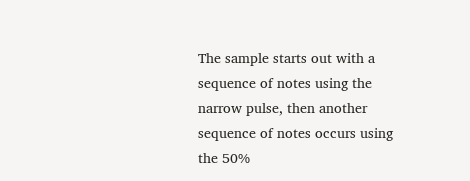The sample starts out with a sequence of notes using the narrow pulse, then another sequence of notes occurs using the 50%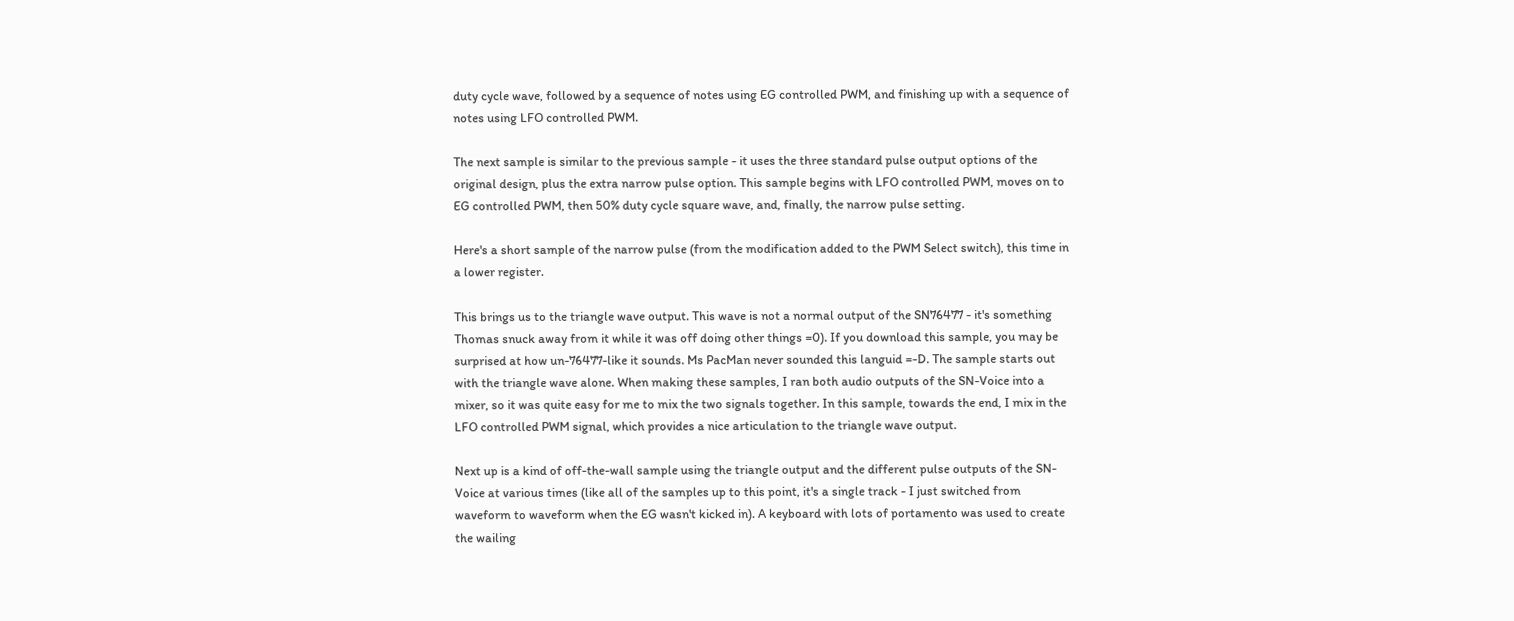duty cycle wave, followed by a sequence of notes using EG controlled PWM, and finishing up with a sequence of notes using LFO controlled PWM.

The next sample is similar to the previous sample - it uses the three standard pulse output options of the original design, plus the extra narrow pulse option. This sample begins with LFO controlled PWM, moves on to EG controlled PWM, then 50% duty cycle square wave, and, finally, the narrow pulse setting.

Here's a short sample of the narrow pulse (from the modification added to the PWM Select switch), this time in a lower register.

This brings us to the triangle wave output. This wave is not a normal output of the SN76477 - it's something Thomas snuck away from it while it was off doing other things =0). If you download this sample, you may be surprised at how un-76477-like it sounds. Ms PacMan never sounded this languid =-D. The sample starts out with the triangle wave alone. When making these samples, I ran both audio outputs of the SN-Voice into a mixer, so it was quite easy for me to mix the two signals together. In this sample, towards the end, I mix in the LFO controlled PWM signal, which provides a nice articulation to the triangle wave output.

Next up is a kind of off-the-wall sample using the triangle output and the different pulse outputs of the SN-Voice at various times (like all of the samples up to this point, it's a single track - I just switched from waveform to waveform when the EG wasn't kicked in). A keyboard with lots of portamento was used to create the wailing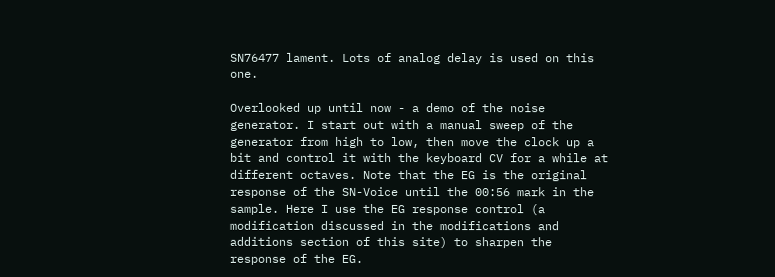SN76477 lament. Lots of analog delay is used on this one.

Overlooked up until now - a demo of the noise generator. I start out with a manual sweep of the generator from high to low, then move the clock up a bit and control it with the keyboard CV for a while at different octaves. Note that the EG is the original response of the SN-Voice until the 00:56 mark in the sample. Here I use the EG response control (a modification discussed in the modifications and additions section of this site) to sharpen the response of the EG.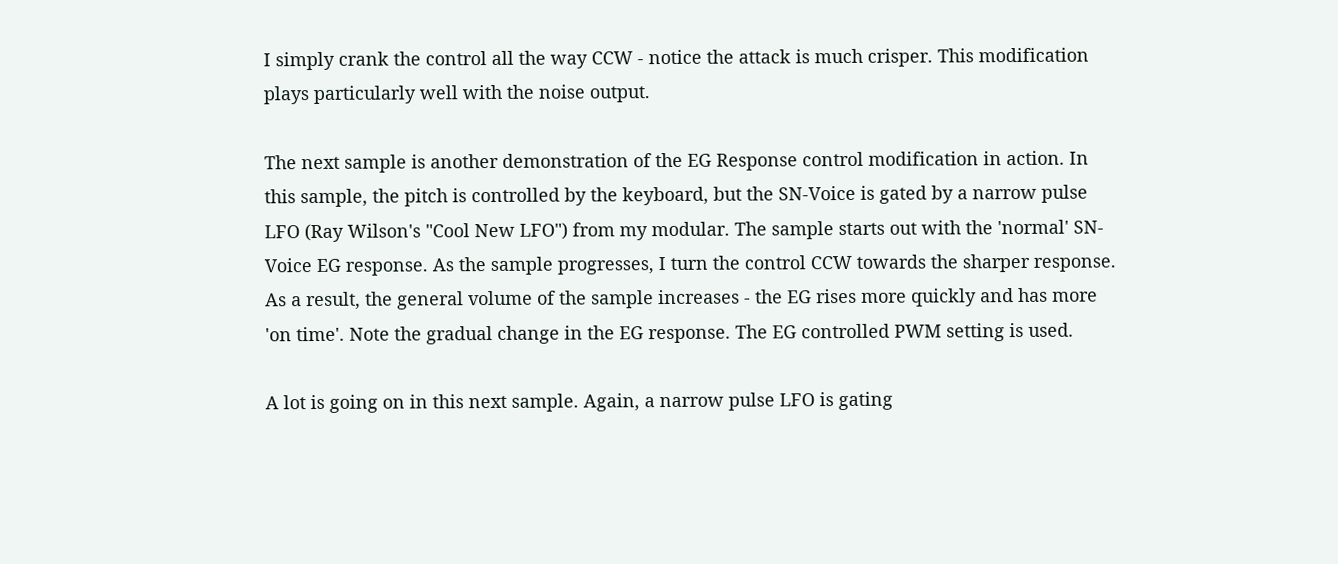I simply crank the control all the way CCW - notice the attack is much crisper. This modification plays particularly well with the noise output.

The next sample is another demonstration of the EG Response control modification in action. In this sample, the pitch is controlled by the keyboard, but the SN-Voice is gated by a narrow pulse LFO (Ray Wilson's "Cool New LFO") from my modular. The sample starts out with the 'normal' SN-Voice EG response. As the sample progresses, I turn the control CCW towards the sharper response. As a result, the general volume of the sample increases - the EG rises more quickly and has more 'on time'. Note the gradual change in the EG response. The EG controlled PWM setting is used.

A lot is going on in this next sample. Again, a narrow pulse LFO is gating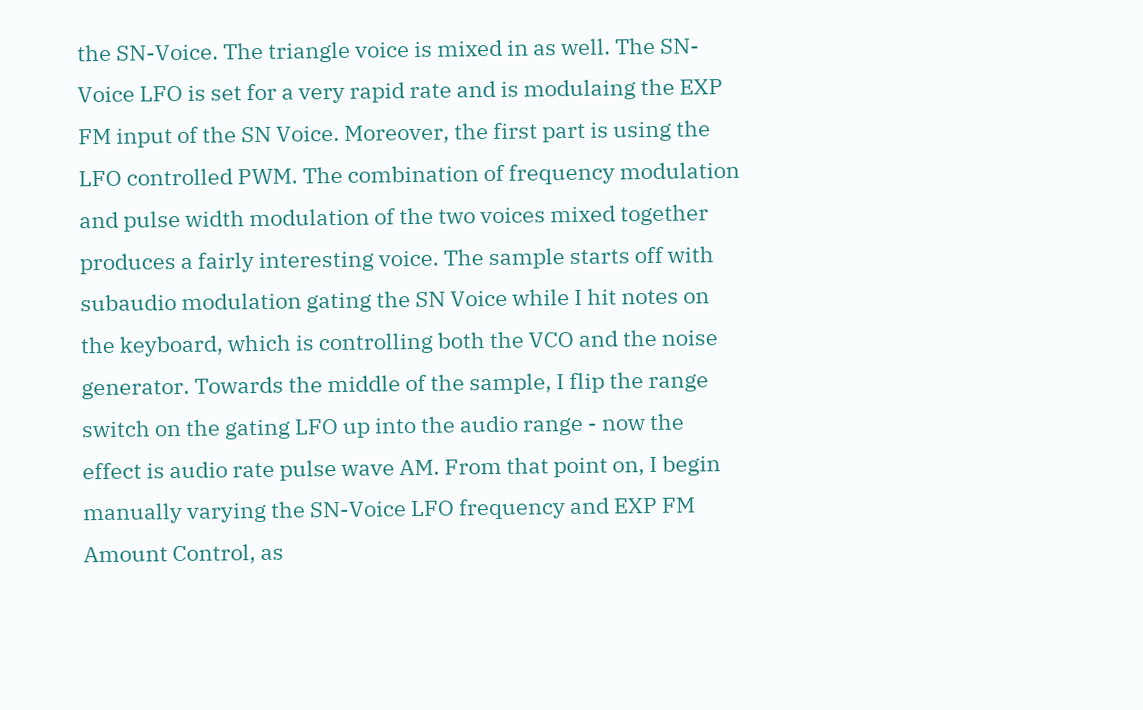the SN-Voice. The triangle voice is mixed in as well. The SN-Voice LFO is set for a very rapid rate and is modulaing the EXP FM input of the SN Voice. Moreover, the first part is using the LFO controlled PWM. The combination of frequency modulation and pulse width modulation of the two voices mixed together produces a fairly interesting voice. The sample starts off with subaudio modulation gating the SN Voice while I hit notes on the keyboard, which is controlling both the VCO and the noise generator. Towards the middle of the sample, I flip the range switch on the gating LFO up into the audio range - now the effect is audio rate pulse wave AM. From that point on, I begin manually varying the SN-Voice LFO frequency and EXP FM Amount Control, as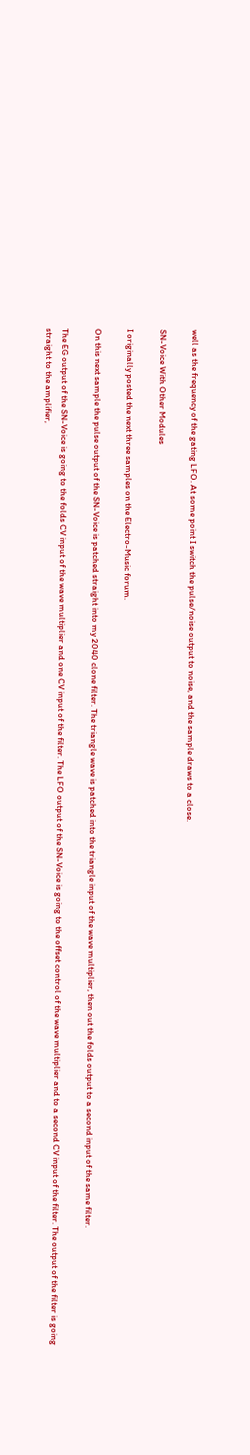well as the frequency of the gating LFO. At some point I switch the pulse/noise output to noise, and the sample draws to a close.

SN-Voice With Other Modules

I originally posted the next three samples on the Electro-Music forum.

On this next sample the pulse output of the SN-Voice is patched straight into my 2040 clone filter. The triangle wave is patched into the triangle input of the wave multiplier, then out the folds output to a second input of the same filter.

The EG output of the SN-Voice is going to the folds CV input of the wave multiplier and one CV input of the filter. The LFO output of the SN-Voice is going to the offset control of the wave multiplier and to a second CV input of the filter. The output of the filter is going straight to the amplifier,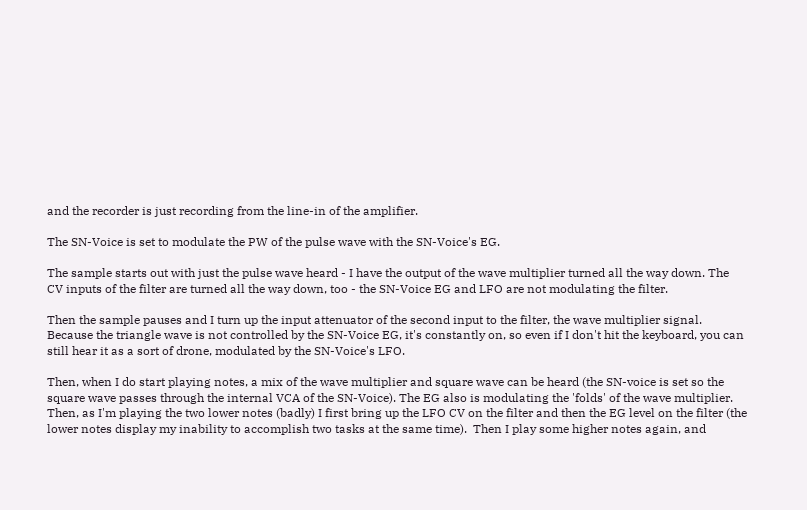and the recorder is just recording from the line-in of the amplifier.

The SN-Voice is set to modulate the PW of the pulse wave with the SN-Voice's EG.

The sample starts out with just the pulse wave heard - I have the output of the wave multiplier turned all the way down. The CV inputs of the filter are turned all the way down, too - the SN-Voice EG and LFO are not modulating the filter.

Then the sample pauses and I turn up the input attenuator of the second input to the filter, the wave multiplier signal. Because the triangle wave is not controlled by the SN-Voice EG, it's constantly on, so even if I don't hit the keyboard, you can still hear it as a sort of drone, modulated by the SN-Voice's LFO.

Then, when I do start playing notes, a mix of the wave multiplier and square wave can be heard (the SN-voice is set so the square wave passes through the internal VCA of the SN-Voice). The EG also is modulating the 'folds' of the wave multiplier. Then, as I'm playing the two lower notes (badly) I first bring up the LFO CV on the filter and then the EG level on the filter (the lower notes display my inability to accomplish two tasks at the same time).  Then I play some higher notes again, and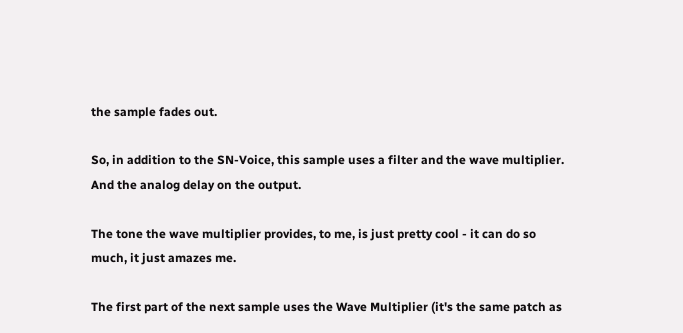the sample fades out.

So, in addition to the SN-Voice, this sample uses a filter and the wave multiplier. And the analog delay on the output.

The tone the wave multiplier provides, to me, is just pretty cool - it can do so much, it just amazes me.

The first part of the next sample uses the Wave Multiplier (it's the same patch as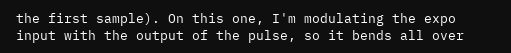the first sample). On this one, I'm modulating the expo input with the output of the pulse, so it bends all over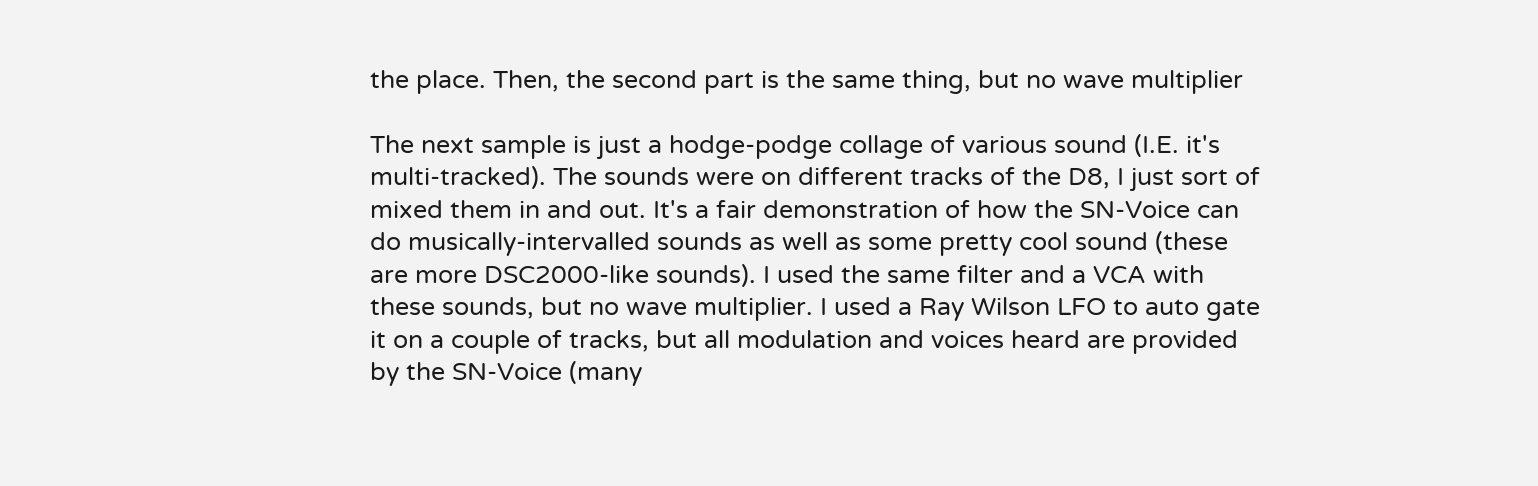the place. Then, the second part is the same thing, but no wave multiplier

The next sample is just a hodge-podge collage of various sound (I.E. it's multi-tracked). The sounds were on different tracks of the D8, I just sort of mixed them in and out. It's a fair demonstration of how the SN-Voice can do musically-intervalled sounds as well as some pretty cool sound (these are more DSC2000-like sounds). I used the same filter and a VCA with these sounds, but no wave multiplier. I used a Ray Wilson LFO to auto gate it on a couple of tracks, but all modulation and voices heard are provided by the SN-Voice (many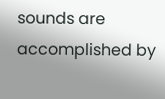sounds are accomplished by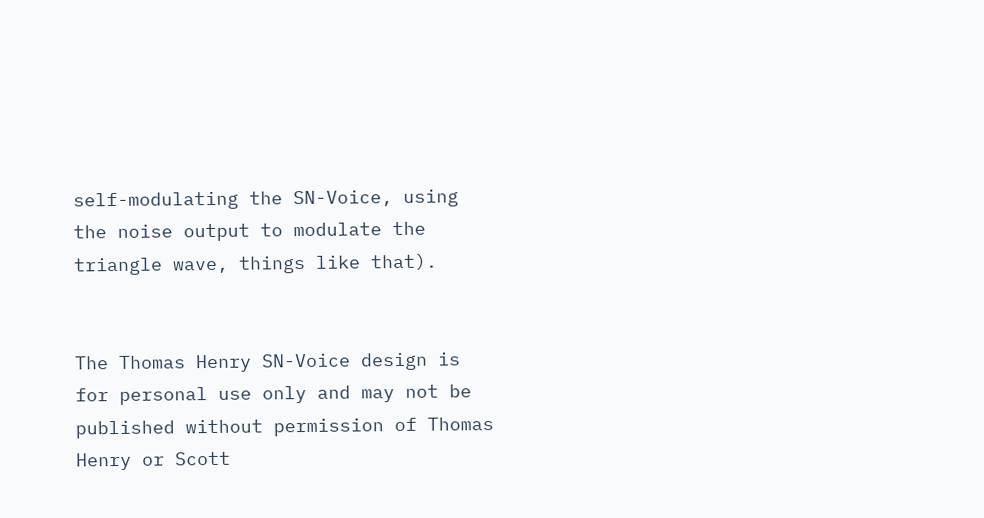self-modulating the SN-Voice, using the noise output to modulate the triangle wave, things like that).


The Thomas Henry SN-Voice design is for personal use only and may not be published without permission of Thomas Henry or Scott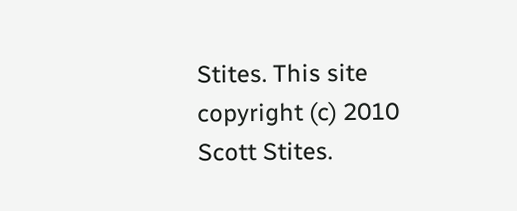Stites. This site copyright (c) 2010 Scott Stites.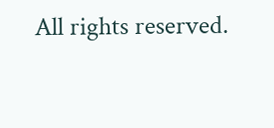All rights reserved.